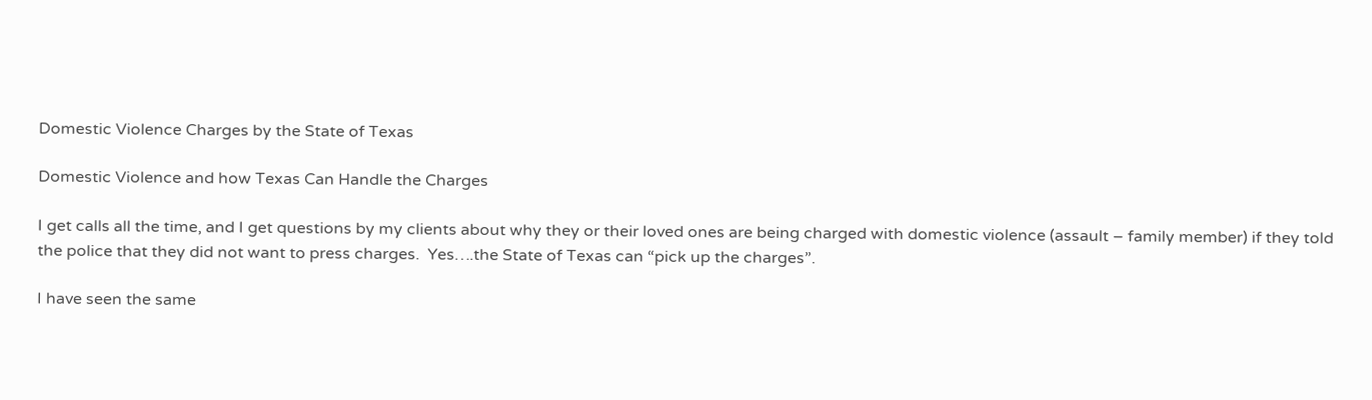Domestic Violence Charges by the State of Texas

Domestic Violence and how Texas Can Handle the Charges

I get calls all the time, and I get questions by my clients about why they or their loved ones are being charged with domestic violence (assault – family member) if they told the police that they did not want to press charges.  Yes….the State of Texas can “pick up the charges”.

I have seen the same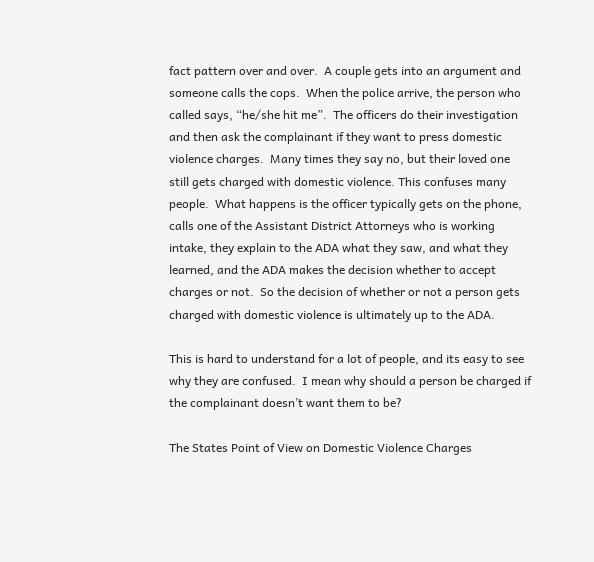fact pattern over and over.  A couple gets into an argument and someone calls the cops.  When the police arrive, the person who called says, “he/she hit me”.  The officers do their investigation and then ask the complainant if they want to press domestic violence charges.  Many times they say no, but their loved one still gets charged with domestic violence. This confuses many people.  What happens is the officer typically gets on the phone, calls one of the Assistant District Attorneys who is working intake, they explain to the ADA what they saw, and what they learned, and the ADA makes the decision whether to accept charges or not.  So the decision of whether or not a person gets charged with domestic violence is ultimately up to the ADA.

This is hard to understand for a lot of people, and its easy to see why they are confused.  I mean why should a person be charged if the complainant doesn’t want them to be?

The States Point of View on Domestic Violence Charges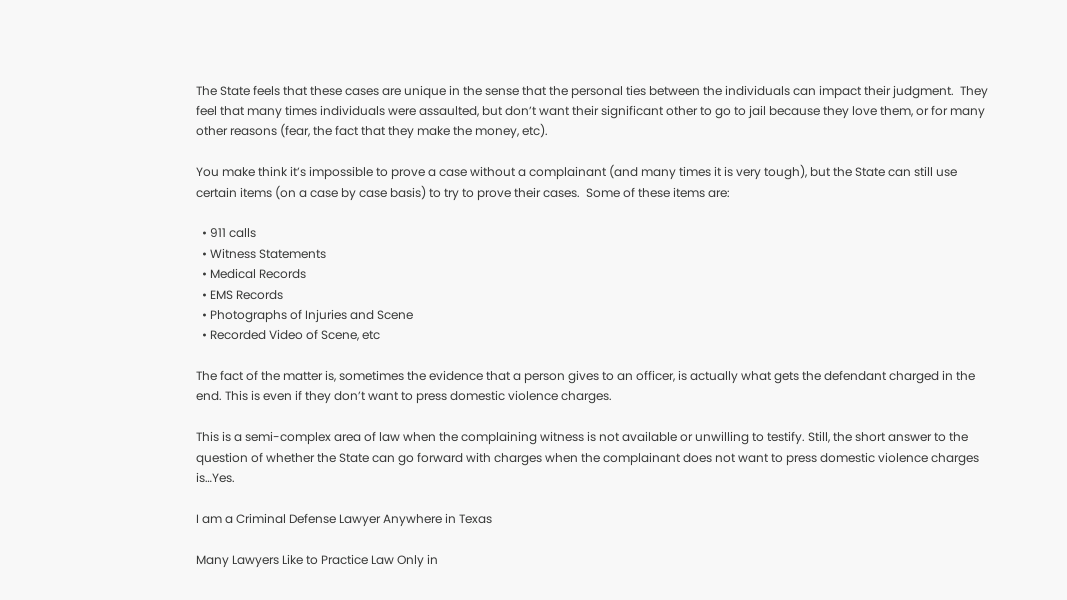The State feels that these cases are unique in the sense that the personal ties between the individuals can impact their judgment.  They feel that many times individuals were assaulted, but don’t want their significant other to go to jail because they love them, or for many other reasons (fear, the fact that they make the money, etc).

You make think it’s impossible to prove a case without a complainant (and many times it is very tough), but the State can still use certain items (on a case by case basis) to try to prove their cases.  Some of these items are:

  • 911 calls
  • Witness Statements
  • Medical Records
  • EMS Records
  • Photographs of Injuries and Scene
  • Recorded Video of Scene, etc

The fact of the matter is, sometimes the evidence that a person gives to an officer, is actually what gets the defendant charged in the end. This is even if they don’t want to press domestic violence charges.

This is a semi-complex area of law when the complaining witness is not available or unwilling to testify. Still, the short answer to the question of whether the State can go forward with charges when the complainant does not want to press domestic violence charges is…Yes.

I am a Criminal Defense Lawyer Anywhere in Texas

Many Lawyers Like to Practice Law Only in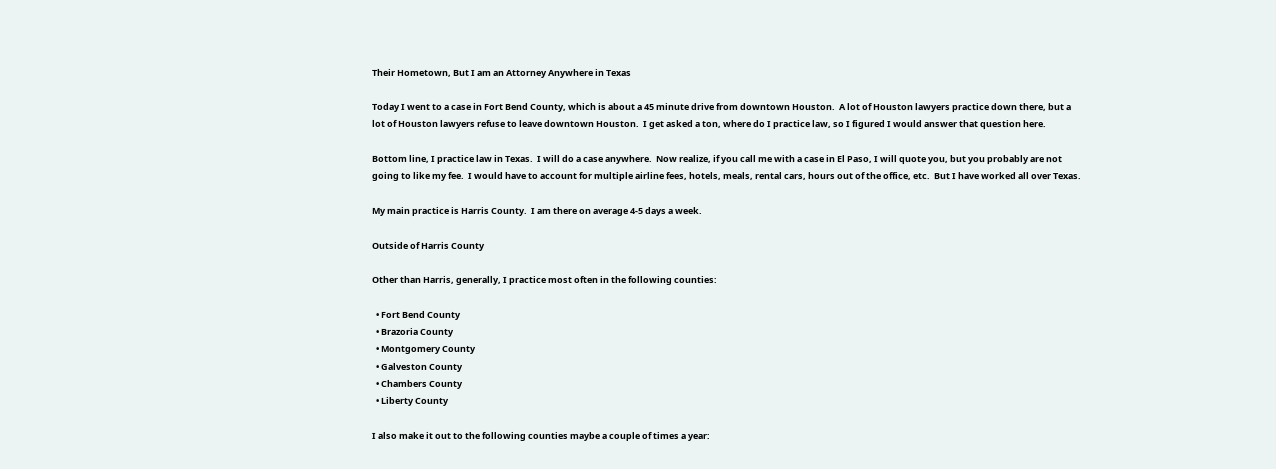Their Hometown, But I am an Attorney Anywhere in Texas

Today I went to a case in Fort Bend County, which is about a 45 minute drive from downtown Houston.  A lot of Houston lawyers practice down there, but a lot of Houston lawyers refuse to leave downtown Houston.  I get asked a ton, where do I practice law, so I figured I would answer that question here.

Bottom line, I practice law in Texas.  I will do a case anywhere.  Now realize, if you call me with a case in El Paso, I will quote you, but you probably are not going to like my fee.  I would have to account for multiple airline fees, hotels, meals, rental cars, hours out of the office, etc.  But I have worked all over Texas.

My main practice is Harris County.  I am there on average 4-5 days a week.

Outside of Harris County

Other than Harris, generally, I practice most often in the following counties:

  • Fort Bend County
  • Brazoria County
  • Montgomery County
  • Galveston County
  • Chambers County
  • Liberty County

I also make it out to the following counties maybe a couple of times a year: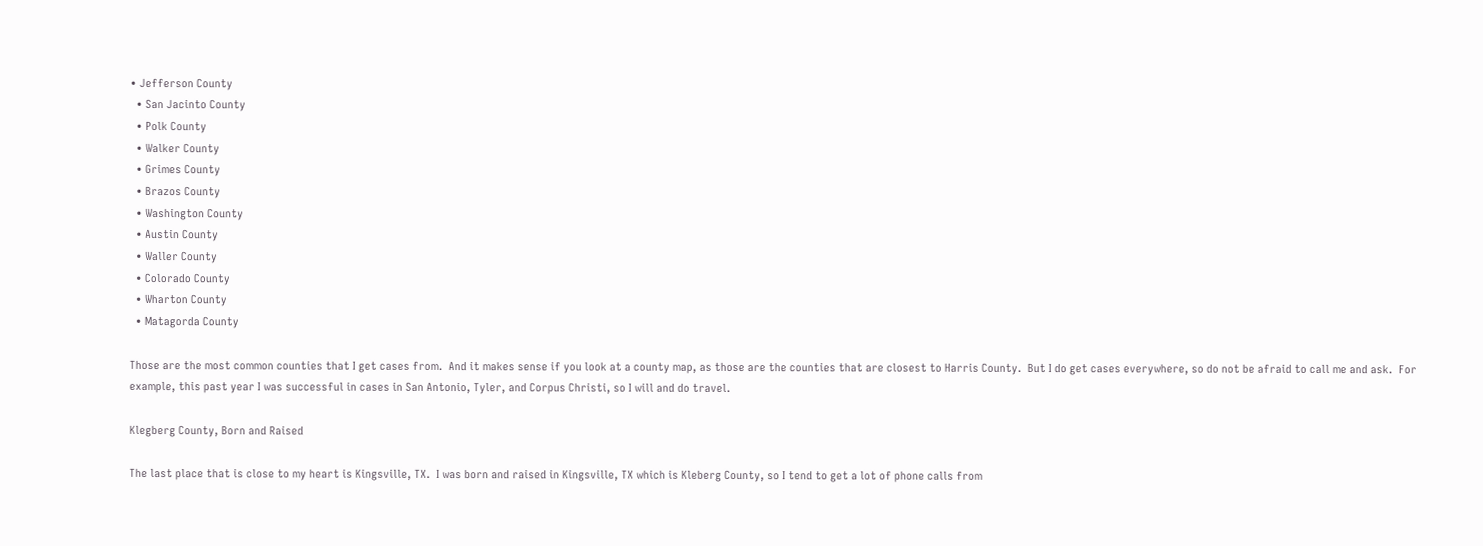• Jefferson County
  • San Jacinto County
  • Polk County
  • Walker County
  • Grimes County
  • Brazos County
  • Washington County
  • Austin County
  • Waller County
  • Colorado County
  • Wharton County
  • Matagorda County

Those are the most common counties that I get cases from.  And it makes sense if you look at a county map, as those are the counties that are closest to Harris County.  But I do get cases everywhere, so do not be afraid to call me and ask.  For example, this past year I was successful in cases in San Antonio, Tyler, and Corpus Christi, so I will and do travel.

Klegberg County, Born and Raised

The last place that is close to my heart is Kingsville, TX.  I was born and raised in Kingsville, TX which is Kleberg County, so I tend to get a lot of phone calls from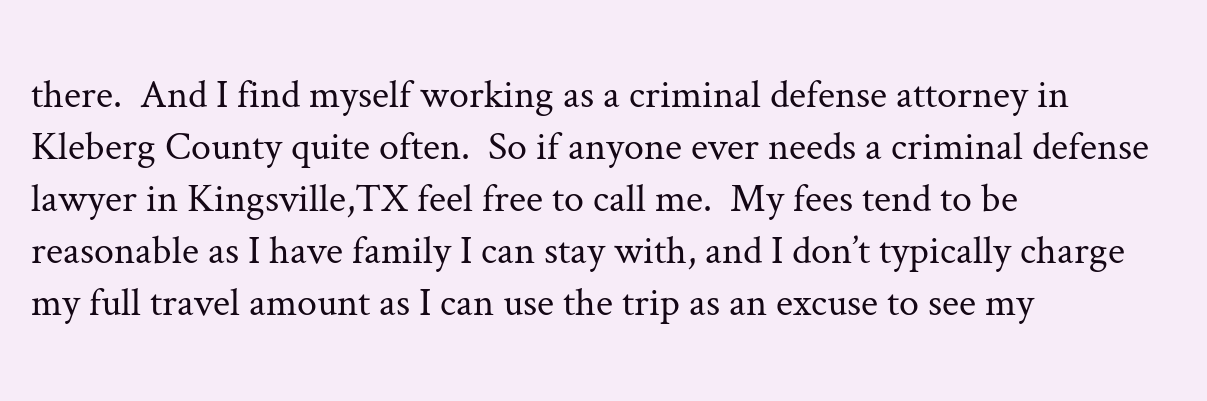there.  And I find myself working as a criminal defense attorney in Kleberg County quite often.  So if anyone ever needs a criminal defense lawyer in Kingsville,TX feel free to call me.  My fees tend to be reasonable as I have family I can stay with, and I don’t typically charge my full travel amount as I can use the trip as an excuse to see my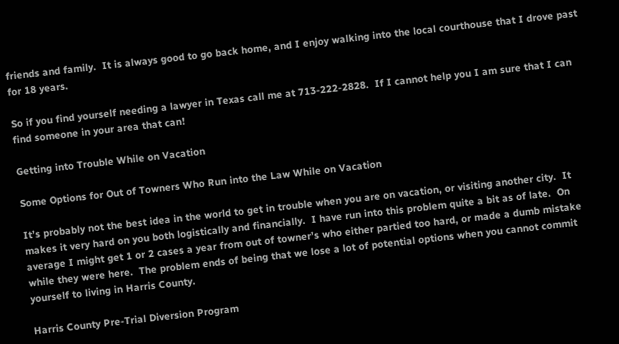friends and family.  It is always good to go back home, and I enjoy walking into the local courthouse that I drove past for 18 years.

So if you find yourself needing a lawyer in Texas call me at 713-222-2828.  If I cannot help you I am sure that I can find someone in your area that can!

Getting into Trouble While on Vacation

Some Options for Out of Towners Who Run into the Law While on Vacation

It’s probably not the best idea in the world to get in trouble when you are on vacation, or visiting another city.  It makes it very hard on you both logistically and financially.  I have run into this problem quite a bit as of late.  On average I might get 1 or 2 cases a year from out of towner’s who either partied too hard, or made a dumb mistake while they were here.  The problem ends of being that we lose a lot of potential options when you cannot commit yourself to living in Harris County.

Harris County Pre-Trial Diversion Program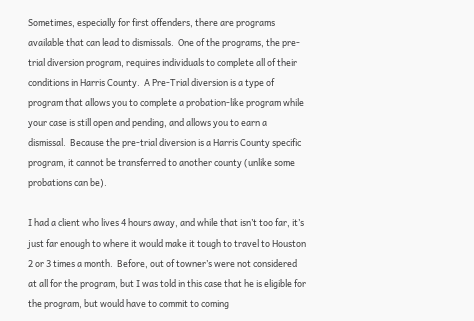Sometimes, especially for first offenders, there are programs available that can lead to dismissals.  One of the programs, the pre-trial diversion program, requires individuals to complete all of their conditions in Harris County.  A Pre-Trial diversion is a type of program that allows you to complete a probation-like program while your case is still open and pending, and allows you to earn a dismissal.  Because the pre-trial diversion is a Harris County specific program, it cannot be transferred to another county (unlike some probations can be).

I had a client who lives 4 hours away, and while that isn’t too far, it’s just far enough to where it would make it tough to travel to Houston 2 or 3 times a month.  Before, out of towner’s were not considered at all for the program, but I was told in this case that he is eligible for the program, but would have to commit to coming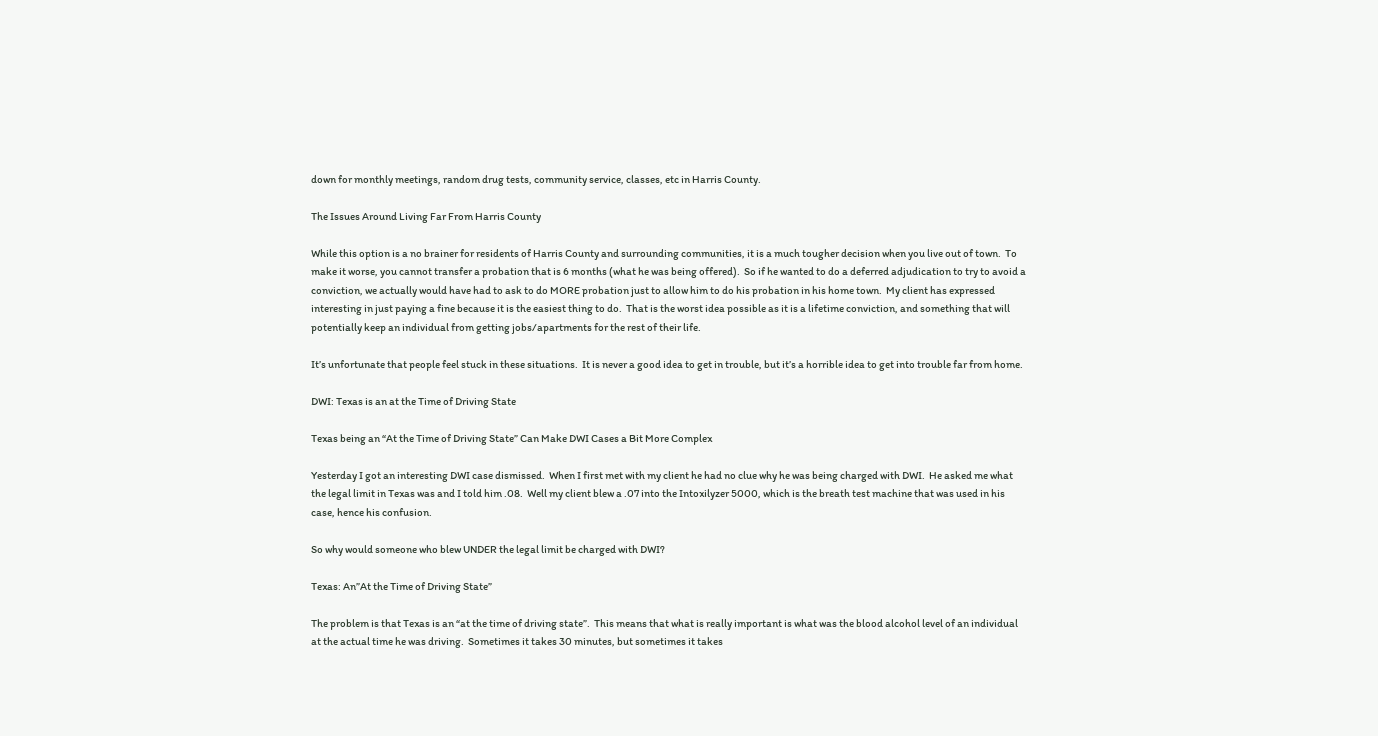down for monthly meetings, random drug tests, community service, classes, etc in Harris County.

The Issues Around Living Far From Harris County

While this option is a no brainer for residents of Harris County and surrounding communities, it is a much tougher decision when you live out of town.  To make it worse, you cannot transfer a probation that is 6 months (what he was being offered).  So if he wanted to do a deferred adjudication to try to avoid a conviction, we actually would have had to ask to do MORE probation just to allow him to do his probation in his home town.  My client has expressed interesting in just paying a fine because it is the easiest thing to do.  That is the worst idea possible as it is a lifetime conviction, and something that will potentially keep an individual from getting jobs/apartments for the rest of their life.

It’s unfortunate that people feel stuck in these situations.  It is never a good idea to get in trouble, but it’s a horrible idea to get into trouble far from home.

DWI: Texas is an at the Time of Driving State

Texas being an “At the Time of Driving State” Can Make DWI Cases a Bit More Complex

Yesterday I got an interesting DWI case dismissed.  When I first met with my client he had no clue why he was being charged with DWI.  He asked me what the legal limit in Texas was and I told him .08.  Well my client blew a .07 into the Intoxilyzer 5000, which is the breath test machine that was used in his case, hence his confusion.

So why would someone who blew UNDER the legal limit be charged with DWI?

Texas: An”At the Time of Driving State”

The problem is that Texas is an “at the time of driving state”.  This means that what is really important is what was the blood alcohol level of an individual at the actual time he was driving.  Sometimes it takes 30 minutes, but sometimes it takes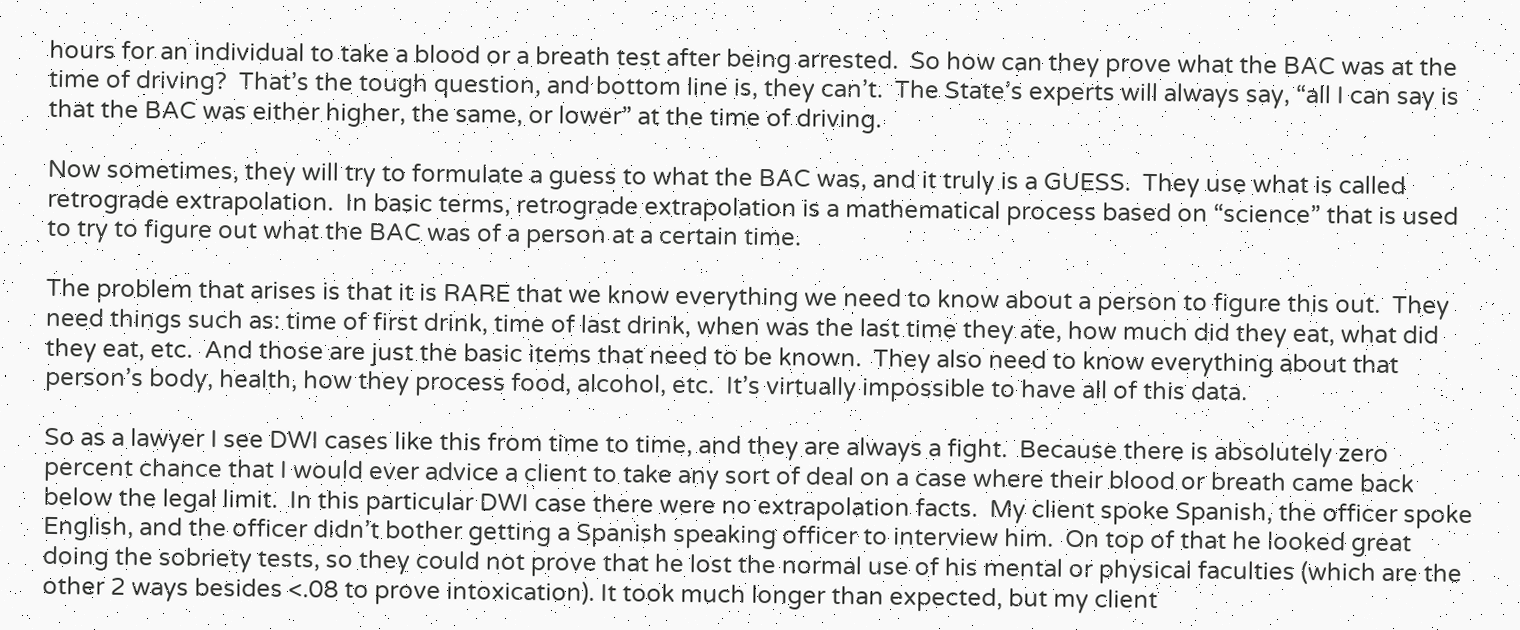hours for an individual to take a blood or a breath test after being arrested.  So how can they prove what the BAC was at the time of driving?  That’s the tough question, and bottom line is, they can’t.  The State’s experts will always say, “all I can say is that the BAC was either higher, the same, or lower” at the time of driving.

Now sometimes, they will try to formulate a guess to what the BAC was, and it truly is a GUESS.  They use what is called retrograde extrapolation.  In basic terms, retrograde extrapolation is a mathematical process based on “science” that is used to try to figure out what the BAC was of a person at a certain time.

The problem that arises is that it is RARE that we know everything we need to know about a person to figure this out.  They need things such as: time of first drink, time of last drink, when was the last time they ate, how much did they eat, what did they eat, etc.  And those are just the basic items that need to be known.  They also need to know everything about that person’s body, health, how they process food, alcohol, etc.  It’s virtually impossible to have all of this data.

So as a lawyer I see DWI cases like this from time to time, and they are always a fight.  Because there is absolutely zero percent chance that I would ever advice a client to take any sort of deal on a case where their blood or breath came back below the legal limit.  In this particular DWI case there were no extrapolation facts.  My client spoke Spanish, the officer spoke English, and the officer didn’t bother getting a Spanish speaking officer to interview him.  On top of that he looked great doing the sobriety tests, so they could not prove that he lost the normal use of his mental or physical faculties (which are the other 2 ways besides <.08 to prove intoxication). It took much longer than expected, but my client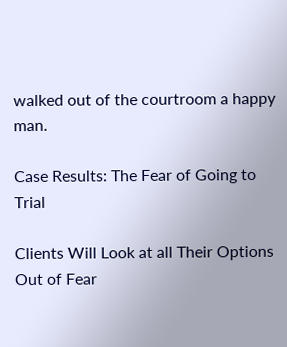walked out of the courtroom a happy man.

Case Results: The Fear of Going to Trial

Clients Will Look at all Their Options Out of Fear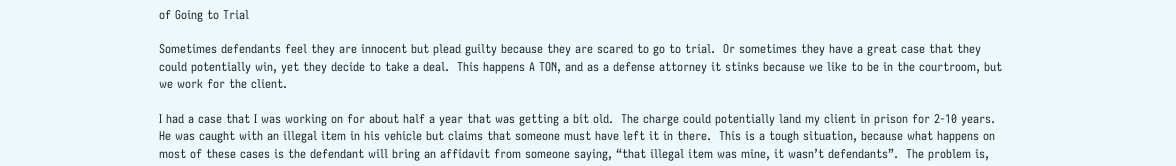of Going to Trial

Sometimes defendants feel they are innocent but plead guilty because they are scared to go to trial.  Or sometimes they have a great case that they could potentially win, yet they decide to take a deal.  This happens A TON, and as a defense attorney it stinks because we like to be in the courtroom, but we work for the client.

I had a case that I was working on for about half a year that was getting a bit old.  The charge could potentially land my client in prison for 2-10 years.  He was caught with an illegal item in his vehicle but claims that someone must have left it in there.  This is a tough situation, because what happens on most of these cases is the defendant will bring an affidavit from someone saying, “that illegal item was mine, it wasn’t defendants”.  The problem is,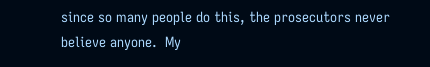since so many people do this, the prosecutors never believe anyone.  My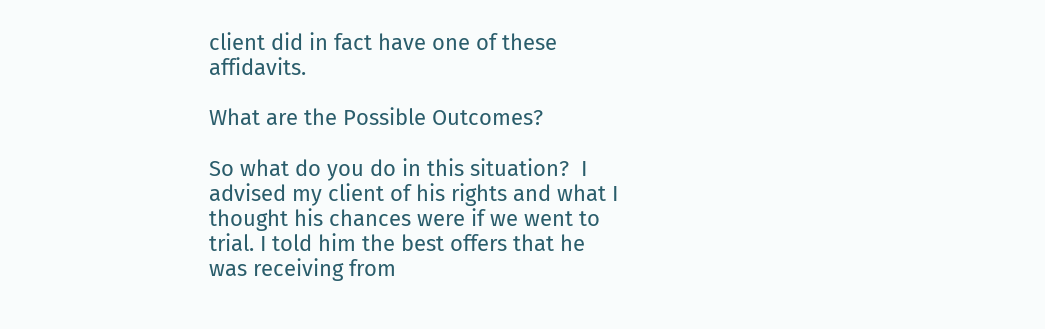client did in fact have one of these affidavits.

What are the Possible Outcomes?

So what do you do in this situation?  I advised my client of his rights and what I thought his chances were if we went to trial. I told him the best offers that he was receiving from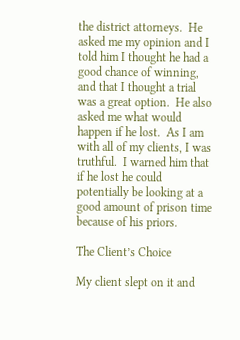the district attorneys.  He asked me my opinion and I told him I thought he had a good chance of winning, and that I thought a trial was a great option.  He also asked me what would happen if he lost.  As I am with all of my clients, I was truthful.  I warned him that if he lost he could potentially be looking at a good amount of prison time because of his priors.

The Client’s Choice

My client slept on it and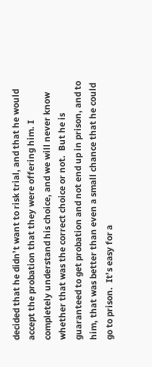decided that he didn’t want to risk trial, and that he would accept the probation that they were offering him. I completely understand his choice, and we will never know whether that was the correct choice or not.  But he is guaranteed to get probation and not end up in prison, and to him, that was better than even a small chance that he could go to prison.  It’s easy for a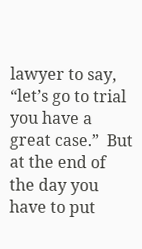lawyer to say, “let’s go to trial you have a great case.”  But at the end of the day you have to put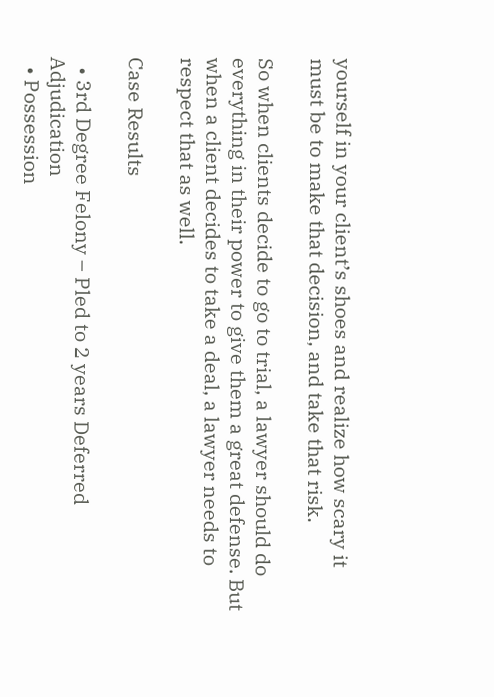yourself in your client’s shoes and realize how scary it must be to make that decision, and take that risk.

So when clients decide to go to trial, a lawyer should do everything in their power to give them a great defense. But when a client decides to take a deal, a lawyer needs to respect that as well.

Case Results

  • 3rd Degree Felony – Pled to 2 years Deferred Adjudication
  • Possession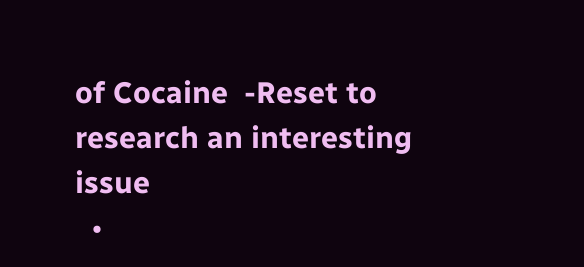of Cocaine  -Reset to research an interesting issue
  •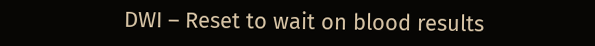DWI – Reset to wait on blood results